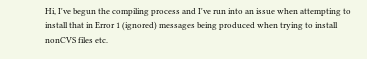Hi, I've begun the compiling process and I've run into an issue when attempting to install that in Error 1 (ignored) messages being produced when trying to install nonCVS files etc.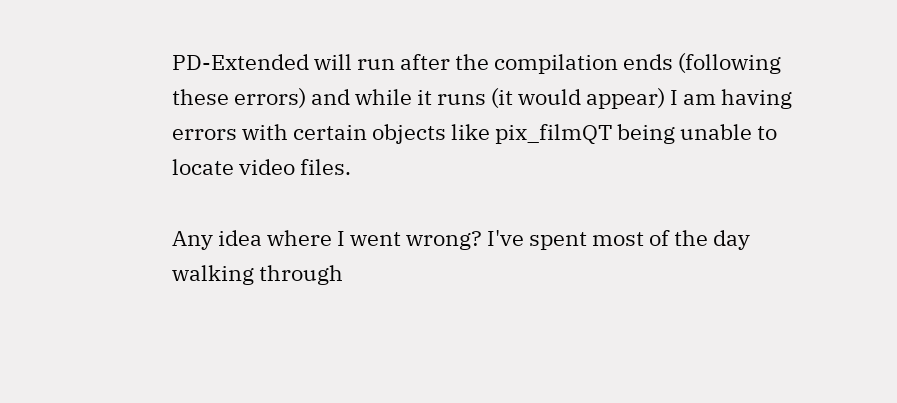PD-Extended will run after the compilation ends (following these errors) and while it runs (it would appear) I am having errors with certain objects like pix_filmQT being unable to locate video files.

Any idea where I went wrong? I've spent most of the day walking through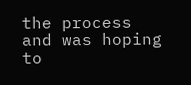the process and was hoping to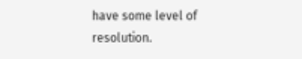have some level of resolution.